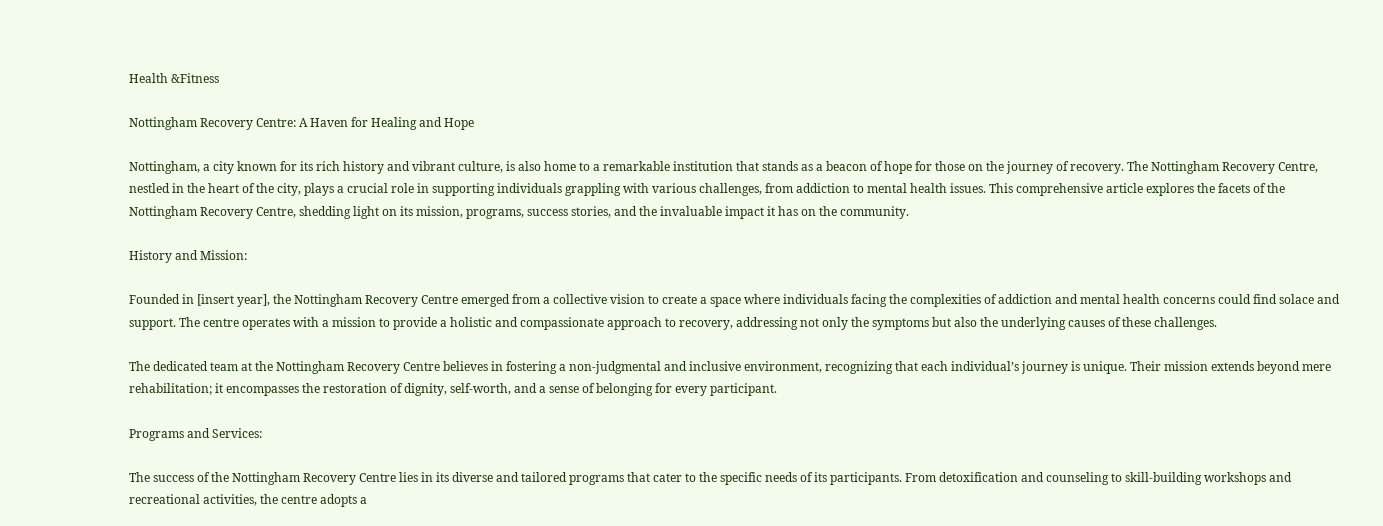Health &Fitness

Nottingham Recovery Centre: A Haven for Healing and Hope

Nottingham, a city known for its rich history and vibrant culture, is also home to a remarkable institution that stands as a beacon of hope for those on the journey of recovery. The Nottingham Recovery Centre, nestled in the heart of the city, plays a crucial role in supporting individuals grappling with various challenges, from addiction to mental health issues. This comprehensive article explores the facets of the Nottingham Recovery Centre, shedding light on its mission, programs, success stories, and the invaluable impact it has on the community.

History and Mission:

Founded in [insert year], the Nottingham Recovery Centre emerged from a collective vision to create a space where individuals facing the complexities of addiction and mental health concerns could find solace and support. The centre operates with a mission to provide a holistic and compassionate approach to recovery, addressing not only the symptoms but also the underlying causes of these challenges.

The dedicated team at the Nottingham Recovery Centre believes in fostering a non-judgmental and inclusive environment, recognizing that each individual’s journey is unique. Their mission extends beyond mere rehabilitation; it encompasses the restoration of dignity, self-worth, and a sense of belonging for every participant.

Programs and Services:

The success of the Nottingham Recovery Centre lies in its diverse and tailored programs that cater to the specific needs of its participants. From detoxification and counseling to skill-building workshops and recreational activities, the centre adopts a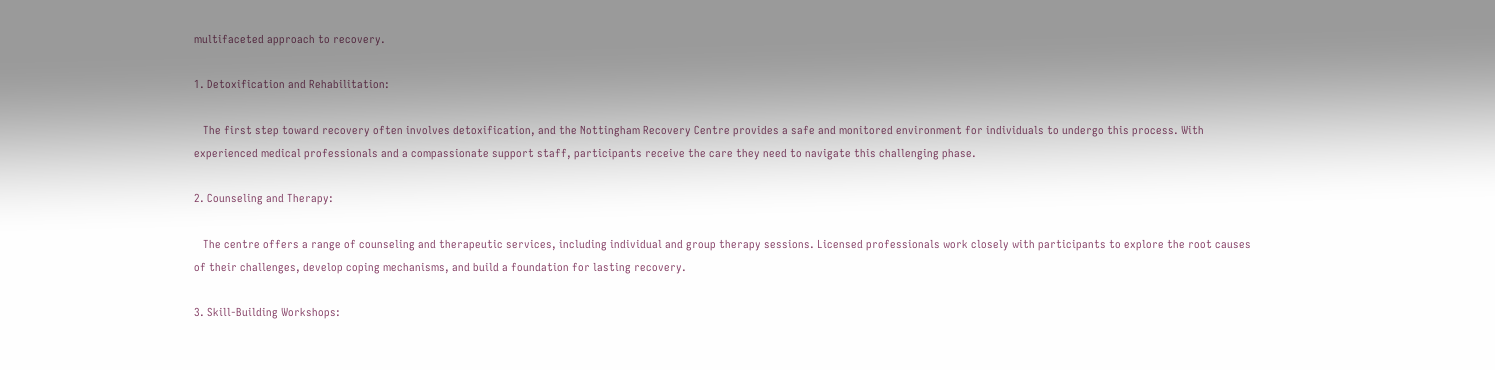multifaceted approach to recovery.

1. Detoxification and Rehabilitation:

   The first step toward recovery often involves detoxification, and the Nottingham Recovery Centre provides a safe and monitored environment for individuals to undergo this process. With experienced medical professionals and a compassionate support staff, participants receive the care they need to navigate this challenging phase.

2. Counseling and Therapy:

   The centre offers a range of counseling and therapeutic services, including individual and group therapy sessions. Licensed professionals work closely with participants to explore the root causes of their challenges, develop coping mechanisms, and build a foundation for lasting recovery.

3. Skill-Building Workshops: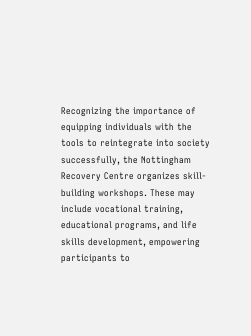Recognizing the importance of equipping individuals with the tools to reintegrate into society successfully, the Nottingham Recovery Centre organizes skill-building workshops. These may include vocational training, educational programs, and life skills development, empowering participants to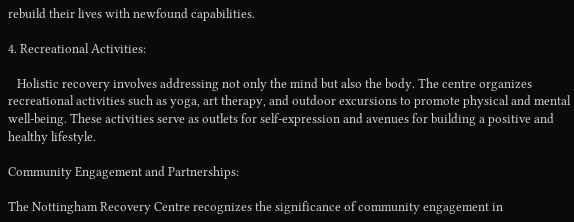rebuild their lives with newfound capabilities.

4. Recreational Activities:

   Holistic recovery involves addressing not only the mind but also the body. The centre organizes recreational activities such as yoga, art therapy, and outdoor excursions to promote physical and mental well-being. These activities serve as outlets for self-expression and avenues for building a positive and healthy lifestyle.

Community Engagement and Partnerships:

The Nottingham Recovery Centre recognizes the significance of community engagement in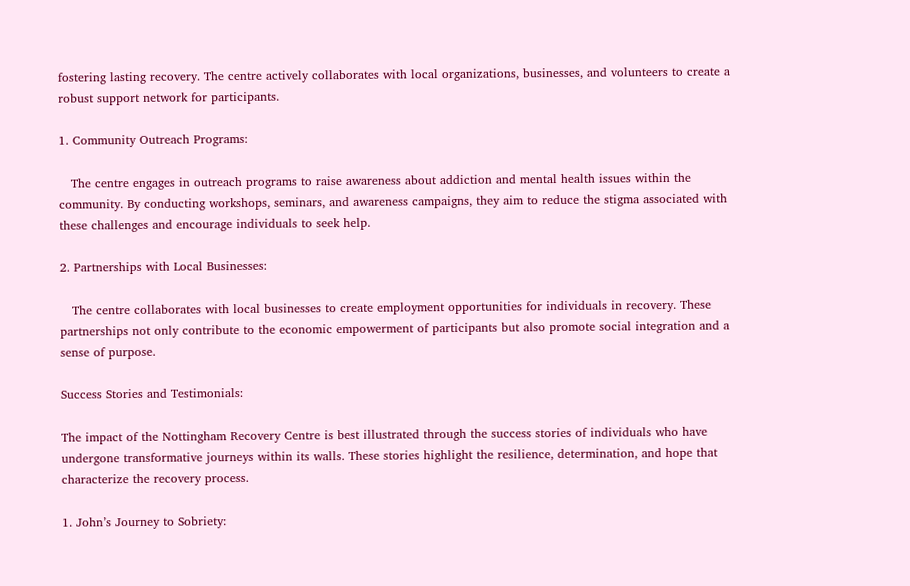fostering lasting recovery. The centre actively collaborates with local organizations, businesses, and volunteers to create a robust support network for participants.

1. Community Outreach Programs:

   The centre engages in outreach programs to raise awareness about addiction and mental health issues within the community. By conducting workshops, seminars, and awareness campaigns, they aim to reduce the stigma associated with these challenges and encourage individuals to seek help.

2. Partnerships with Local Businesses:

   The centre collaborates with local businesses to create employment opportunities for individuals in recovery. These partnerships not only contribute to the economic empowerment of participants but also promote social integration and a sense of purpose.

Success Stories and Testimonials:

The impact of the Nottingham Recovery Centre is best illustrated through the success stories of individuals who have undergone transformative journeys within its walls. These stories highlight the resilience, determination, and hope that characterize the recovery process.

1. John’s Journey to Sobriety: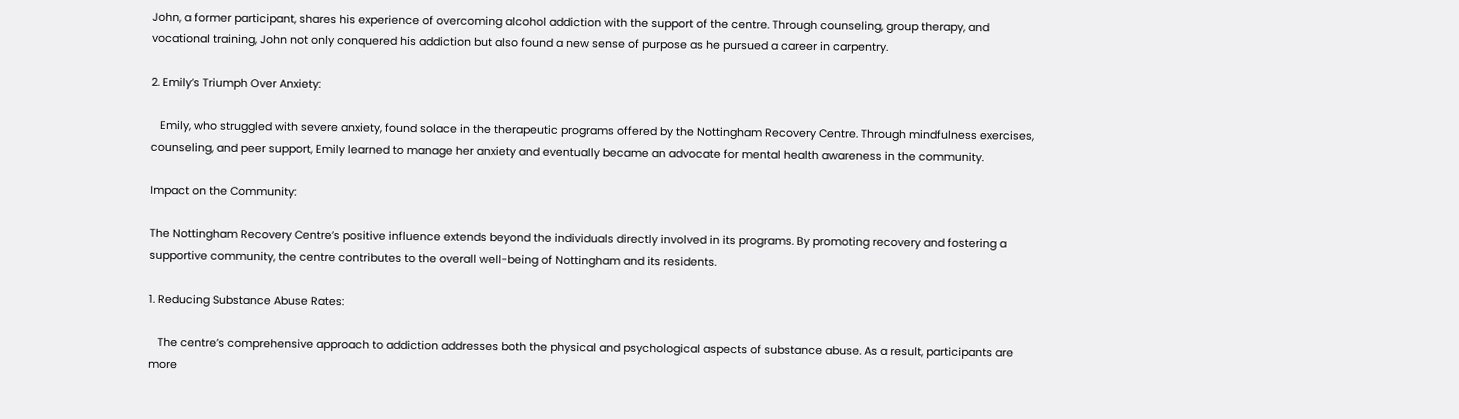John, a former participant, shares his experience of overcoming alcohol addiction with the support of the centre. Through counseling, group therapy, and vocational training, John not only conquered his addiction but also found a new sense of purpose as he pursued a career in carpentry.

2. Emily’s Triumph Over Anxiety:

   Emily, who struggled with severe anxiety, found solace in the therapeutic programs offered by the Nottingham Recovery Centre. Through mindfulness exercises, counseling, and peer support, Emily learned to manage her anxiety and eventually became an advocate for mental health awareness in the community.

Impact on the Community:

The Nottingham Recovery Centre’s positive influence extends beyond the individuals directly involved in its programs. By promoting recovery and fostering a supportive community, the centre contributes to the overall well-being of Nottingham and its residents.

1. Reducing Substance Abuse Rates:

   The centre’s comprehensive approach to addiction addresses both the physical and psychological aspects of substance abuse. As a result, participants are more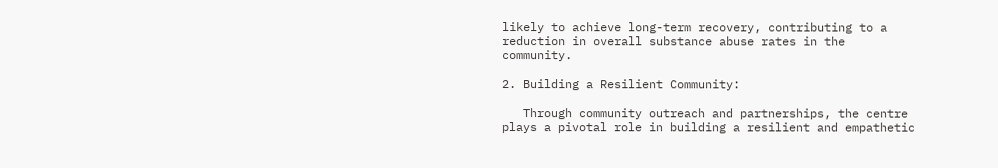likely to achieve long-term recovery, contributing to a reduction in overall substance abuse rates in the community.

2. Building a Resilient Community:

   Through community outreach and partnerships, the centre plays a pivotal role in building a resilient and empathetic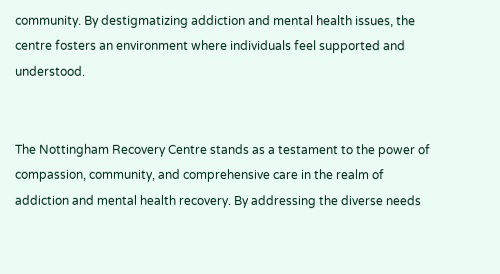community. By destigmatizing addiction and mental health issues, the centre fosters an environment where individuals feel supported and understood.


The Nottingham Recovery Centre stands as a testament to the power of compassion, community, and comprehensive care in the realm of addiction and mental health recovery. By addressing the diverse needs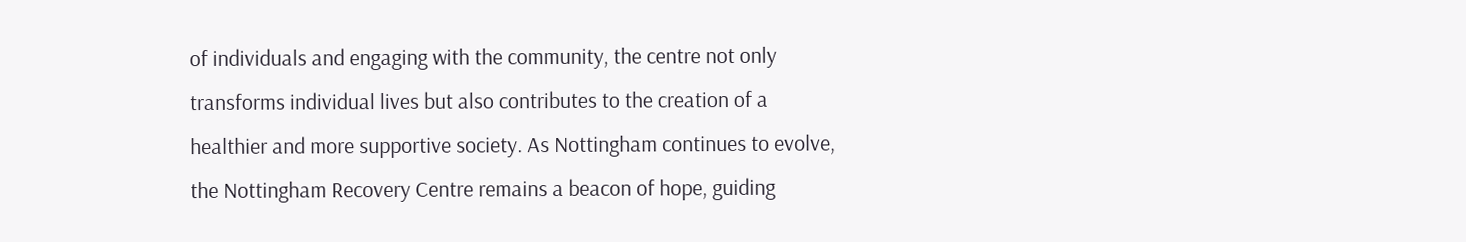of individuals and engaging with the community, the centre not only transforms individual lives but also contributes to the creation of a healthier and more supportive society. As Nottingham continues to evolve, the Nottingham Recovery Centre remains a beacon of hope, guiding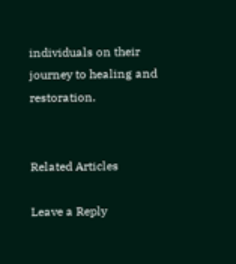individuals on their journey to healing and restoration.


Related Articles

Leave a Reply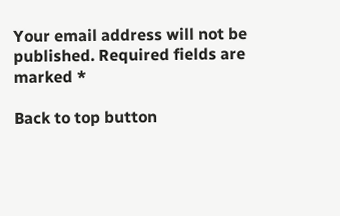Your email address will not be published. Required fields are marked *

Back to top button